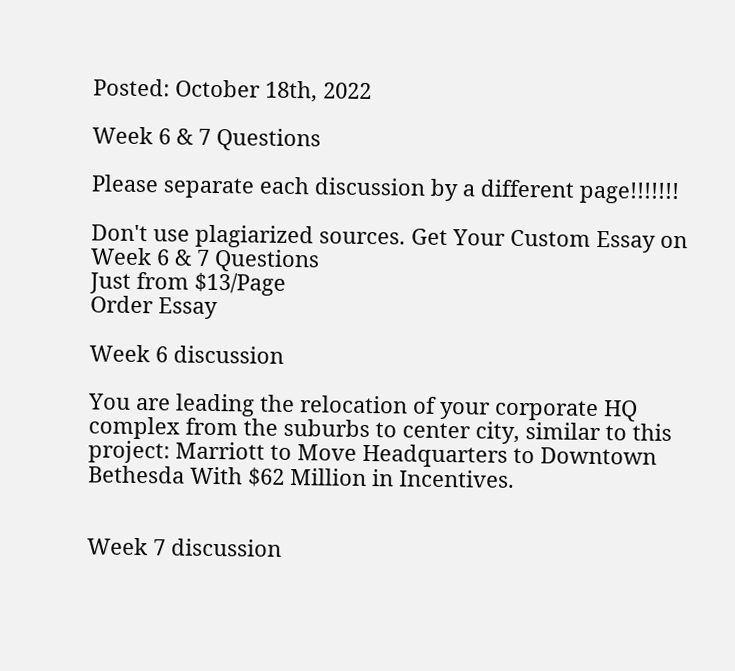Posted: October 18th, 2022

Week 6 & 7 Questions

Please separate each discussion by a different page!!!!!!!

Don't use plagiarized sources. Get Your Custom Essay on
Week 6 & 7 Questions
Just from $13/Page
Order Essay

Week 6 discussion

You are leading the relocation of your corporate HQ complex from the suburbs to center city, similar to this project: Marriott to Move Headquarters to Downtown Bethesda With $62 Million in Incentives.


Week 7 discussion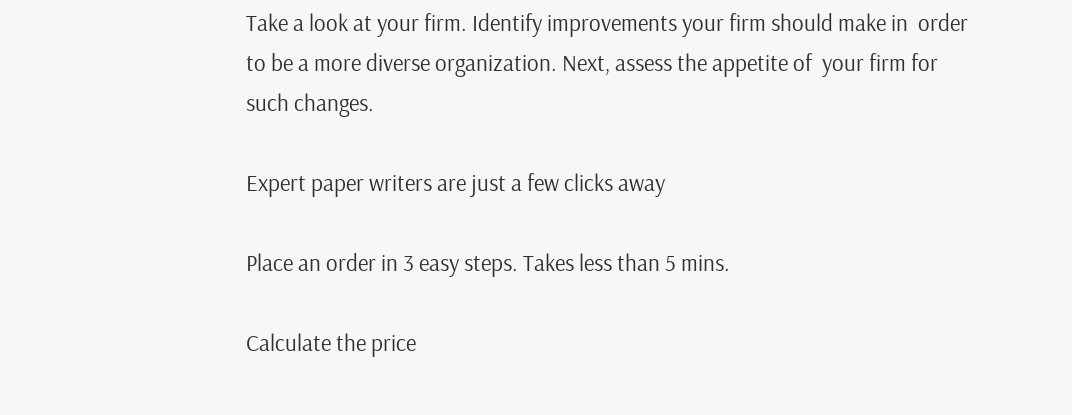Take a look at your firm. Identify improvements your firm should make in  order to be a more diverse organization. Next, assess the appetite of  your firm for such changes.

Expert paper writers are just a few clicks away

Place an order in 3 easy steps. Takes less than 5 mins.

Calculate the price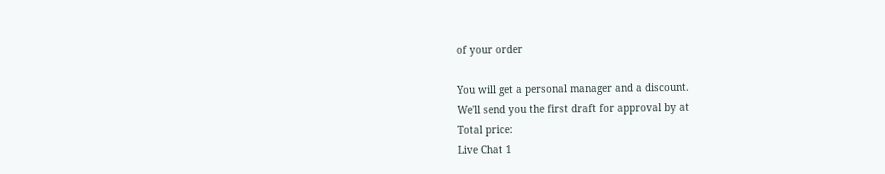of your order

You will get a personal manager and a discount.
We'll send you the first draft for approval by at
Total price:
Live Chat 1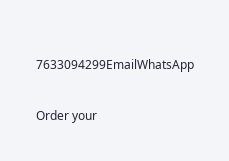7633094299EmailWhatsApp

Order your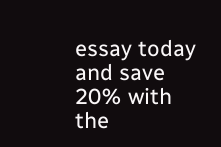essay today and save 20% with the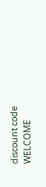discount code WELCOME